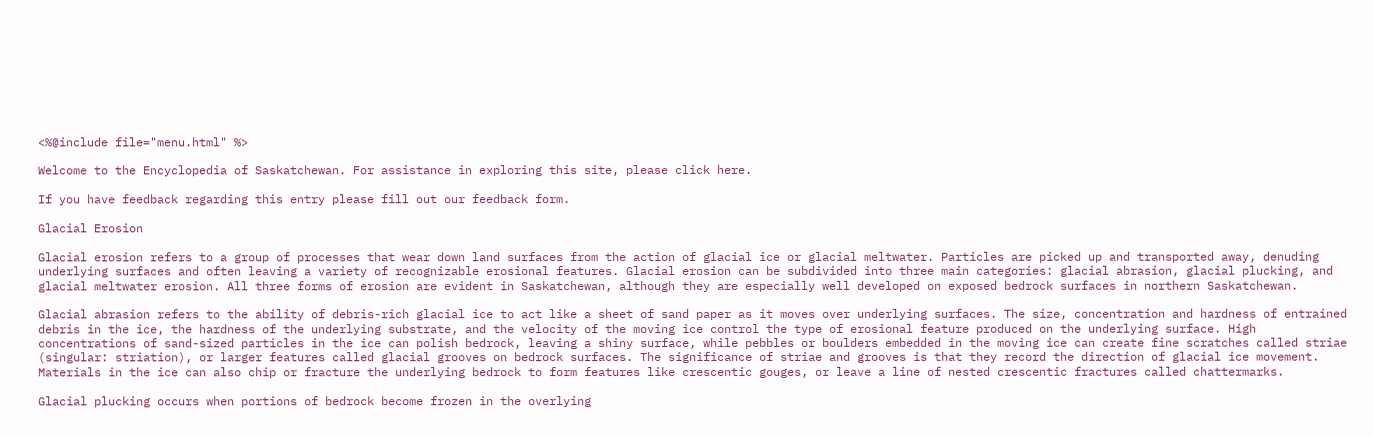<%@include file="menu.html" %>

Welcome to the Encyclopedia of Saskatchewan. For assistance in exploring this site, please click here.

If you have feedback regarding this entry please fill out our feedback form.

Glacial Erosion

Glacial erosion refers to a group of processes that wear down land surfaces from the action of glacial ice or glacial meltwater. Particles are picked up and transported away, denuding underlying surfaces and often leaving a variety of recognizable erosional features. Glacial erosion can be subdivided into three main categories: glacial abrasion, glacial plucking, and glacial meltwater erosion. All three forms of erosion are evident in Saskatchewan, although they are especially well developed on exposed bedrock surfaces in northern Saskatchewan.

Glacial abrasion refers to the ability of debris-rich glacial ice to act like a sheet of sand paper as it moves over underlying surfaces. The size, concentration and hardness of entrained debris in the ice, the hardness of the underlying substrate, and the velocity of the moving ice control the type of erosional feature produced on the underlying surface. High concentrations of sand-sized particles in the ice can polish bedrock, leaving a shiny surface, while pebbles or boulders embedded in the moving ice can create fine scratches called striae (singular: striation), or larger features called glacial grooves on bedrock surfaces. The significance of striae and grooves is that they record the direction of glacial ice movement. Materials in the ice can also chip or fracture the underlying bedrock to form features like crescentic gouges, or leave a line of nested crescentic fractures called chattermarks.

Glacial plucking occurs when portions of bedrock become frozen in the overlying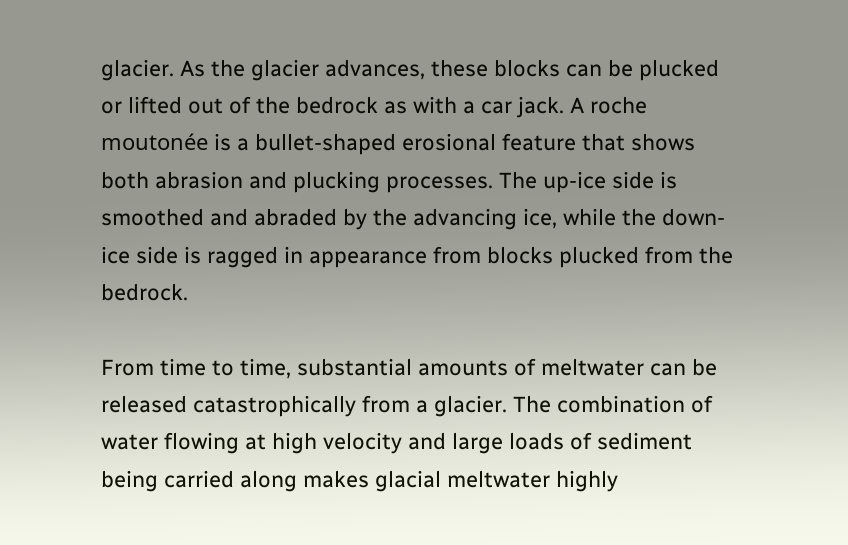glacier. As the glacier advances, these blocks can be plucked or lifted out of the bedrock as with a car jack. A roche moutonée is a bullet-shaped erosional feature that shows both abrasion and plucking processes. The up-ice side is smoothed and abraded by the advancing ice, while the down-ice side is ragged in appearance from blocks plucked from the bedrock.

From time to time, substantial amounts of meltwater can be released catastrophically from a glacier. The combination of water flowing at high velocity and large loads of sediment being carried along makes glacial meltwater highly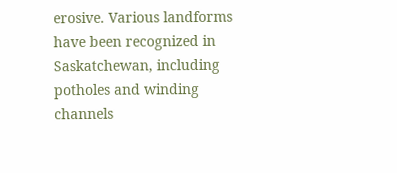erosive. Various landforms have been recognized in Saskatchewan, including potholes and winding channels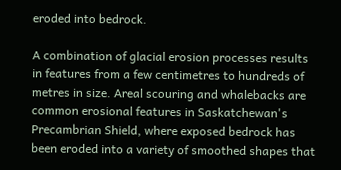eroded into bedrock.

A combination of glacial erosion processes results in features from a few centimetres to hundreds of metres in size. Areal scouring and whalebacks are common erosional features in Saskatchewan's Precambrian Shield, where exposed bedrock has been eroded into a variety of smoothed shapes that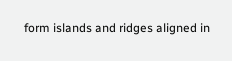form islands and ridges aligned in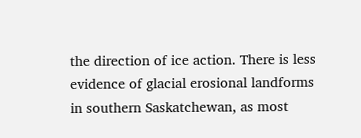the direction of ice action. There is less evidence of glacial erosional landforms in southern Saskatchewan, as most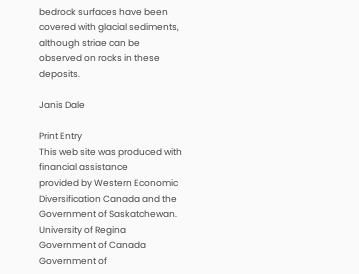bedrock surfaces have been covered with glacial sediments, although striae can be observed on rocks in these deposits.

Janis Dale

Print Entry
This web site was produced with financial assistance
provided by Western Economic Diversification Canada and the Government of Saskatchewan.
University of Regina Government of Canada Government of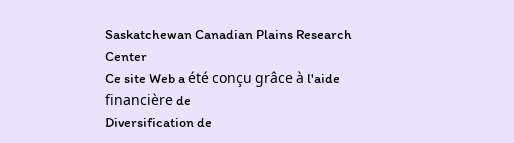Saskatchewan Canadian Plains Research Center
Ce site Web a été conçu grâce à l'aide financière de
Diversification de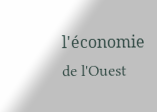l'économie de l'Ouest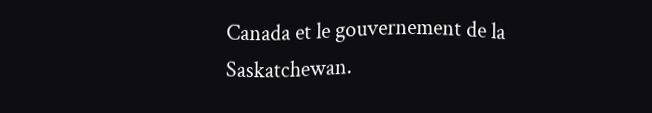Canada et le gouvernement de la Saskatchewan.